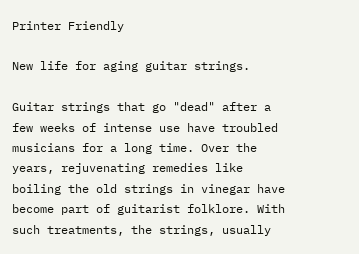Printer Friendly

New life for aging guitar strings.

Guitar strings that go "dead" after a few weeks of intense use have troubled musicians for a long time. Over the years, rejuvenating remedies like boiling the old strings in vinegar have become part of guitarist folklore. With such treatments, the strings, usually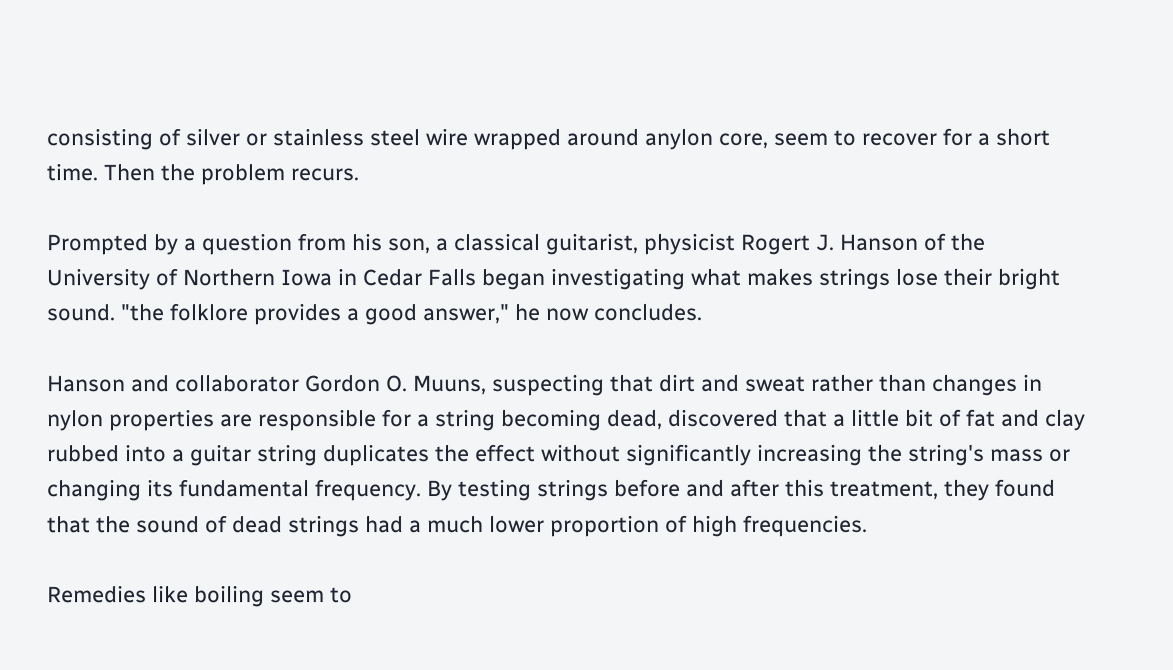consisting of silver or stainless steel wire wrapped around anylon core, seem to recover for a short time. Then the problem recurs.

Prompted by a question from his son, a classical guitarist, physicist Rogert J. Hanson of the University of Northern Iowa in Cedar Falls began investigating what makes strings lose their bright sound. "the folklore provides a good answer," he now concludes.

Hanson and collaborator Gordon O. Muuns, suspecting that dirt and sweat rather than changes in nylon properties are responsible for a string becoming dead, discovered that a little bit of fat and clay rubbed into a guitar string duplicates the effect without significantly increasing the string's mass or changing its fundamental frequency. By testing strings before and after this treatment, they found that the sound of dead strings had a much lower proportion of high frequencies.

Remedies like boiling seem to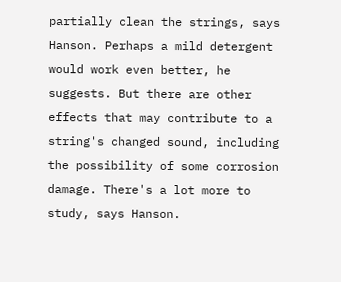partially clean the strings, says Hanson. Perhaps a mild detergent would work even better, he suggests. But there are other effects that may contribute to a string's changed sound, including the possibility of some corrosion damage. There's a lot more to study, says Hanson.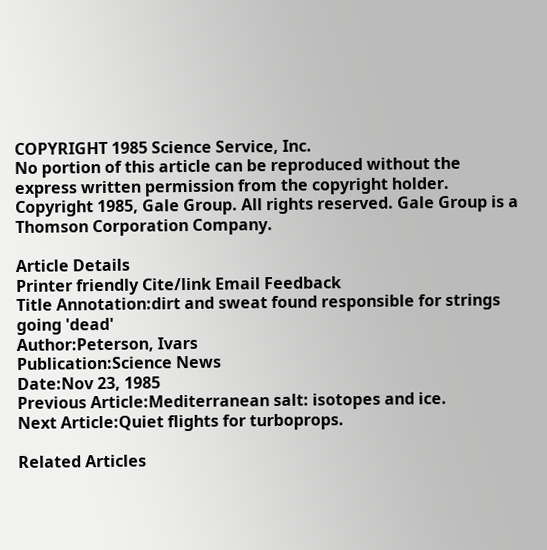COPYRIGHT 1985 Science Service, Inc.
No portion of this article can be reproduced without the express written permission from the copyright holder.
Copyright 1985, Gale Group. All rights reserved. Gale Group is a Thomson Corporation Company.

Article Details
Printer friendly Cite/link Email Feedback
Title Annotation:dirt and sweat found responsible for strings going 'dead'
Author:Peterson, Ivars
Publication:Science News
Date:Nov 23, 1985
Previous Article:Mediterranean salt: isotopes and ice.
Next Article:Quiet flights for turboprops.

Related Articles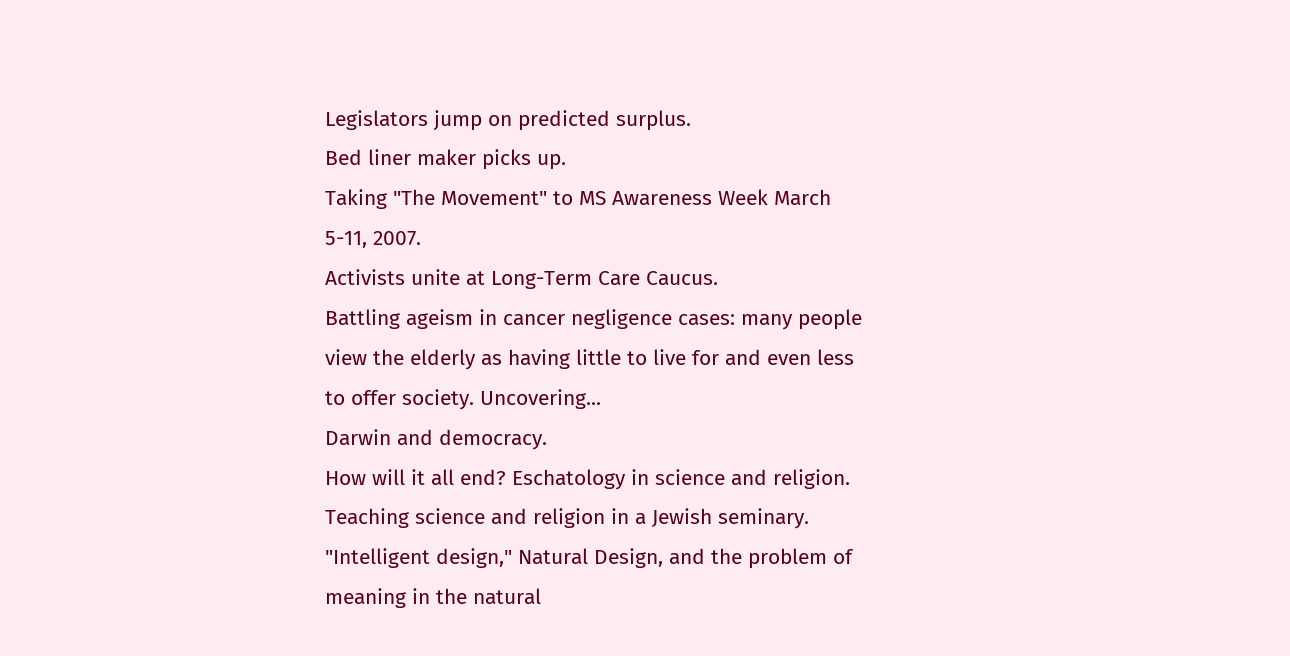Legislators jump on predicted surplus.
Bed liner maker picks up.
Taking "The Movement" to MS Awareness Week March 5-11, 2007.
Activists unite at Long-Term Care Caucus.
Battling ageism in cancer negligence cases: many people view the elderly as having little to live for and even less to offer society. Uncovering...
Darwin and democracy.
How will it all end? Eschatology in science and religion.
Teaching science and religion in a Jewish seminary.
"Intelligent design," Natural Design, and the problem of meaning in the natural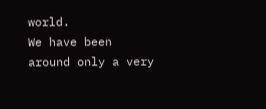world.
We have been around only a very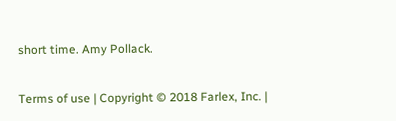short time. Amy Pollack.

Terms of use | Copyright © 2018 Farlex, Inc. |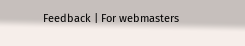Feedback | For webmasters